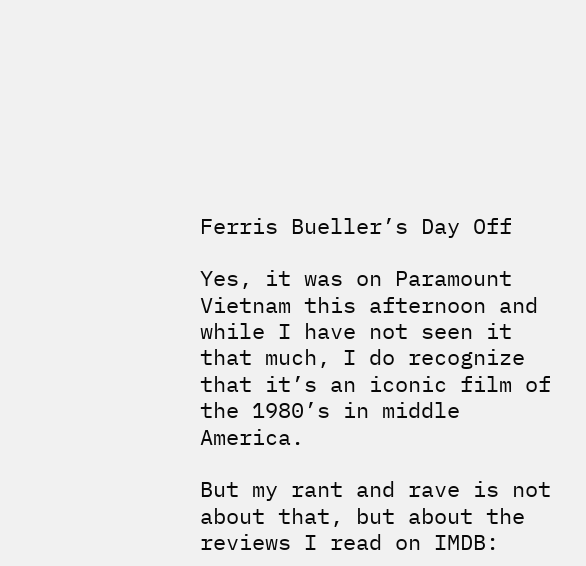Ferris Bueller’s Day Off

Yes, it was on Paramount Vietnam this afternoon and while I have not seen it that much, I do recognize that it’s an iconic film of the 1980’s in middle America.

But my rant and rave is not about that, but about the reviews I read on IMDB: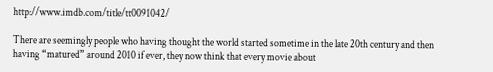http://www.imdb.com/title/tt0091042/

There are seemingly people who having thought the world started sometime in the late 20th century and then having “matured” around 2010 if ever, they now think that every movie about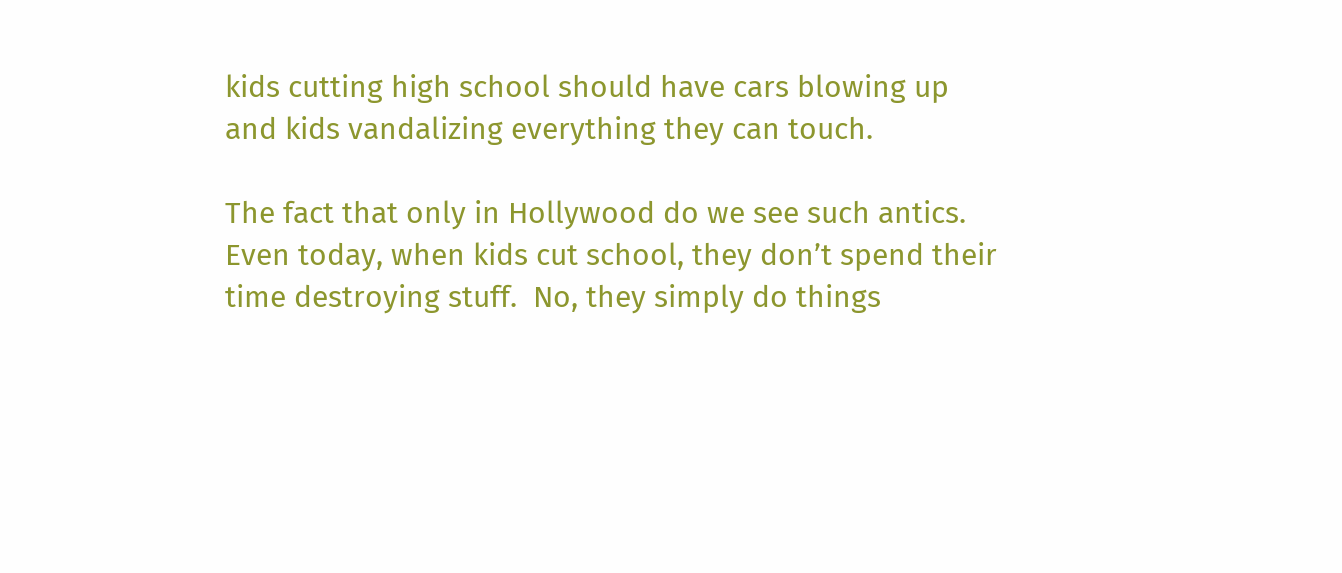kids cutting high school should have cars blowing up and kids vandalizing everything they can touch.

The fact that only in Hollywood do we see such antics.  Even today, when kids cut school, they don’t spend their time destroying stuff.  No, they simply do things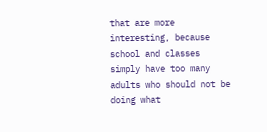that are more interesting, because school and classes simply have too many adults who should not be doing what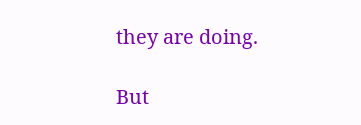they are doing.

But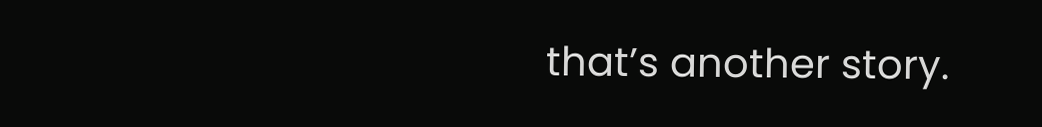that’s another story.